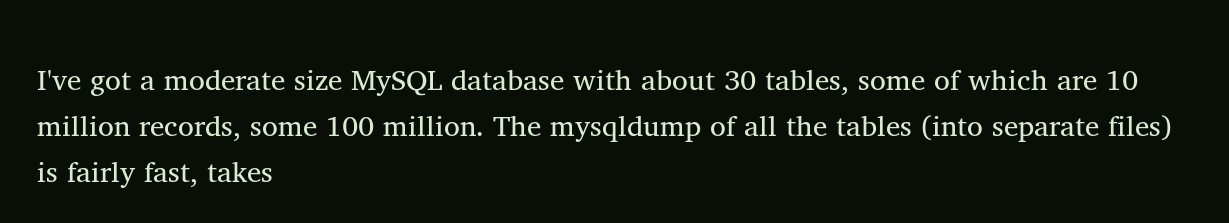I've got a moderate size MySQL database with about 30 tables, some of which are 10 million records, some 100 million. The mysqldump of all the tables (into separate files) is fairly fast, takes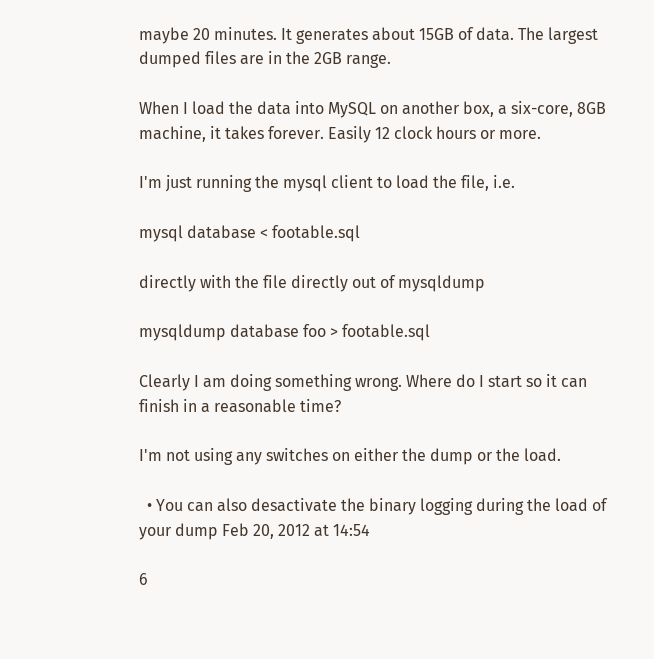maybe 20 minutes. It generates about 15GB of data. The largest dumped files are in the 2GB range.

When I load the data into MySQL on another box, a six-core, 8GB machine, it takes forever. Easily 12 clock hours or more.

I'm just running the mysql client to load the file, i.e.

mysql database < footable.sql

directly with the file directly out of mysqldump

mysqldump database foo > footable.sql

Clearly I am doing something wrong. Where do I start so it can finish in a reasonable time?

I'm not using any switches on either the dump or the load.

  • You can also desactivate the binary logging during the load of your dump Feb 20, 2012 at 14:54

6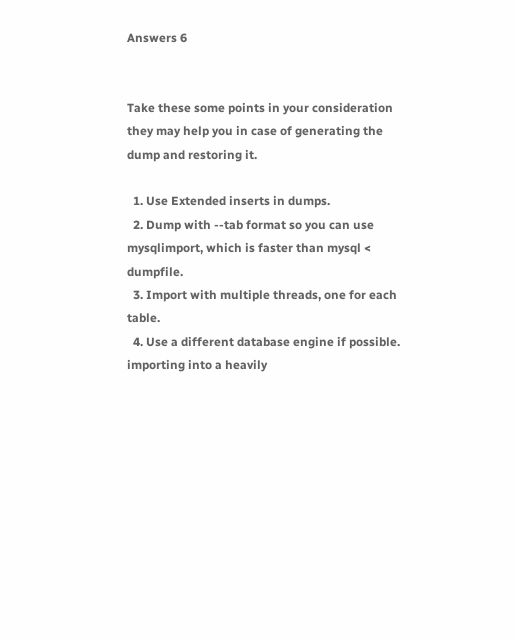Answers 6


Take these some points in your consideration they may help you in case of generating the dump and restoring it.

  1. Use Extended inserts in dumps.
  2. Dump with --tab format so you can use mysqlimport, which is faster than mysql < dumpfile.
  3. Import with multiple threads, one for each table.
  4. Use a different database engine if possible. importing into a heavily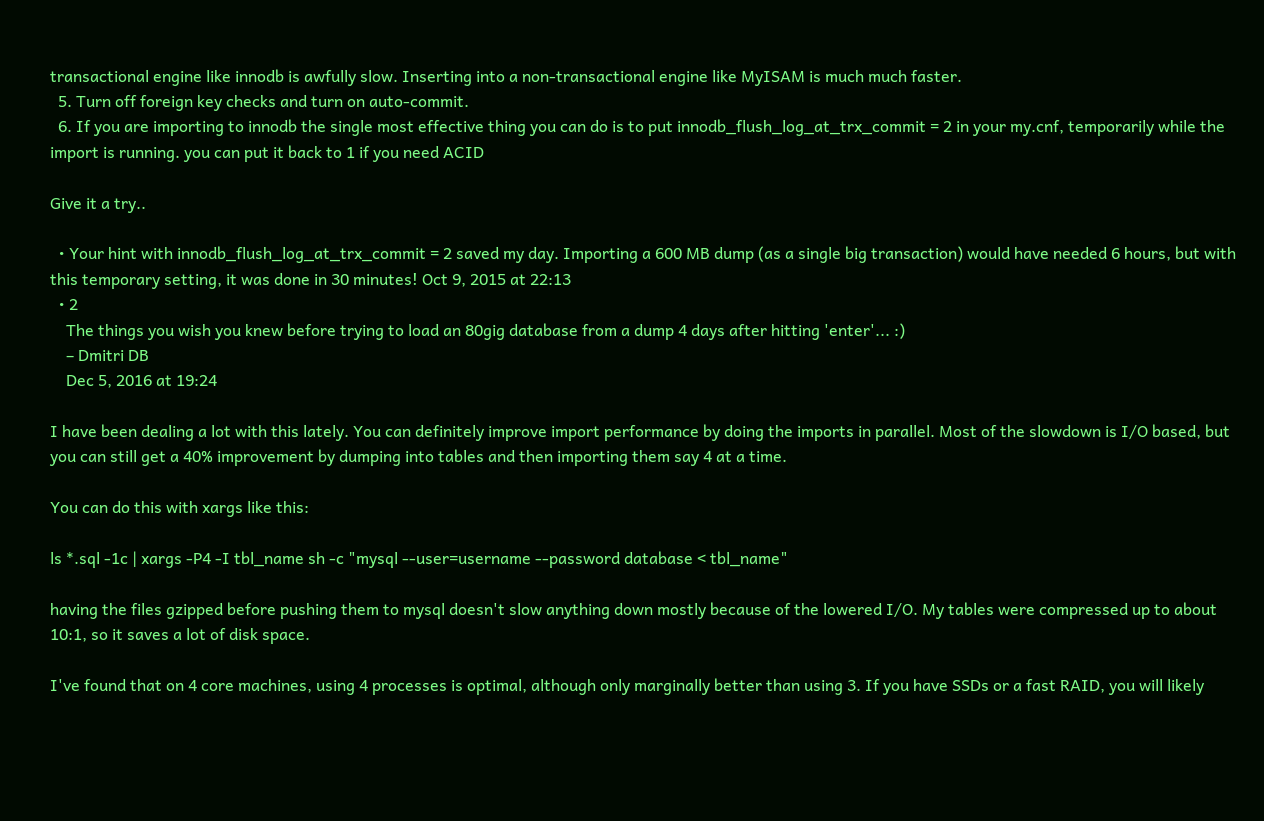transactional engine like innodb is awfully slow. Inserting into a non-transactional engine like MyISAM is much much faster.
  5. Turn off foreign key checks and turn on auto-commit.
  6. If you are importing to innodb the single most effective thing you can do is to put innodb_flush_log_at_trx_commit = 2 in your my.cnf, temporarily while the import is running. you can put it back to 1 if you need ACID

Give it a try..

  • Your hint with innodb_flush_log_at_trx_commit = 2 saved my day. Importing a 600 MB dump (as a single big transaction) would have needed 6 hours, but with this temporary setting, it was done in 30 minutes! Oct 9, 2015 at 22:13
  • 2
    The things you wish you knew before trying to load an 80gig database from a dump 4 days after hitting 'enter'... :)
    – Dmitri DB
    Dec 5, 2016 at 19:24

I have been dealing a lot with this lately. You can definitely improve import performance by doing the imports in parallel. Most of the slowdown is I/O based, but you can still get a 40% improvement by dumping into tables and then importing them say 4 at a time.

You can do this with xargs like this:

ls *.sql -1c | xargs -P4 -I tbl_name sh -c "mysql --user=username --password database < tbl_name"

having the files gzipped before pushing them to mysql doesn't slow anything down mostly because of the lowered I/O. My tables were compressed up to about 10:1, so it saves a lot of disk space.

I've found that on 4 core machines, using 4 processes is optimal, although only marginally better than using 3. If you have SSDs or a fast RAID, you will likely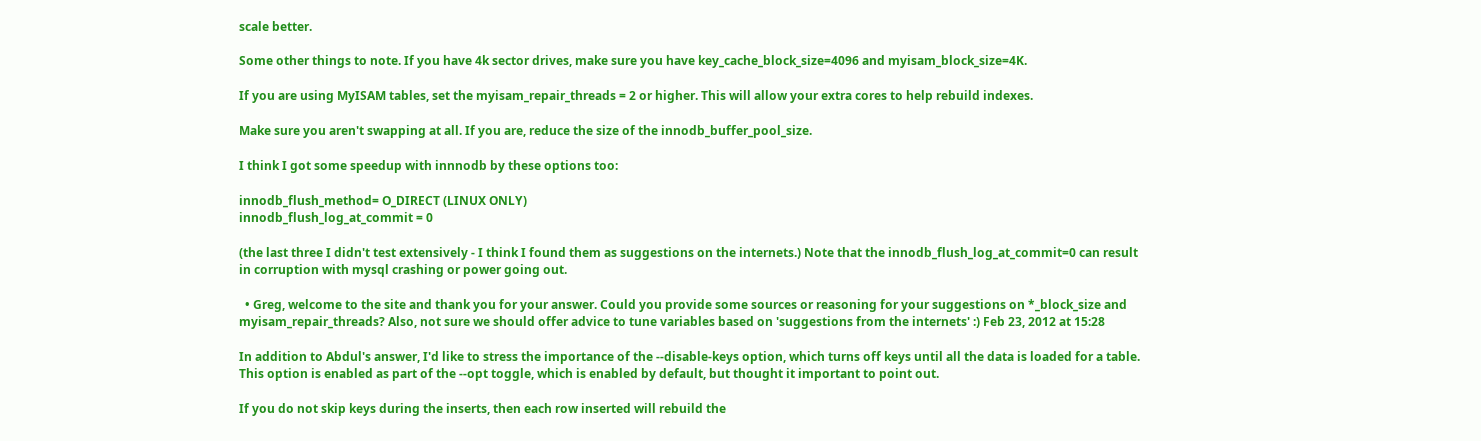scale better.

Some other things to note. If you have 4k sector drives, make sure you have key_cache_block_size=4096 and myisam_block_size=4K.

If you are using MyISAM tables, set the myisam_repair_threads = 2 or higher. This will allow your extra cores to help rebuild indexes.

Make sure you aren't swapping at all. If you are, reduce the size of the innodb_buffer_pool_size.

I think I got some speedup with innnodb by these options too:

innodb_flush_method= O_DIRECT (LINUX ONLY)
innodb_flush_log_at_commit = 0

(the last three I didn't test extensively - I think I found them as suggestions on the internets.) Note that the innodb_flush_log_at_commit=0 can result in corruption with mysql crashing or power going out.

  • Greg, welcome to the site and thank you for your answer. Could you provide some sources or reasoning for your suggestions on *_block_size and myisam_repair_threads? Also, not sure we should offer advice to tune variables based on 'suggestions from the internets' :) Feb 23, 2012 at 15:28

In addition to Abdul's answer, I'd like to stress the importance of the --disable-keys option, which turns off keys until all the data is loaded for a table. This option is enabled as part of the --opt toggle, which is enabled by default, but thought it important to point out.

If you do not skip keys during the inserts, then each row inserted will rebuild the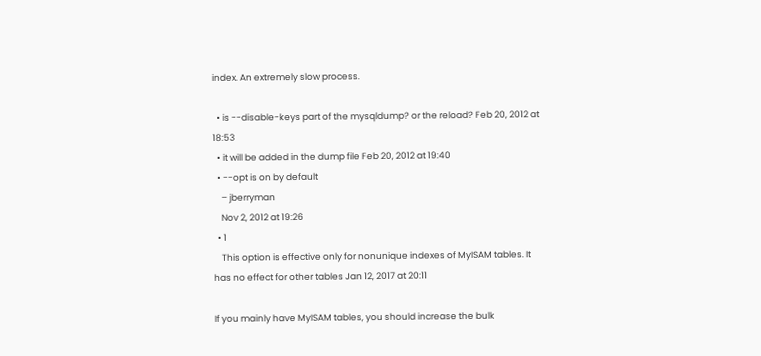index. An extremely slow process.

  • is --disable-keys part of the mysqldump? or the reload? Feb 20, 2012 at 18:53
  • it will be added in the dump file Feb 20, 2012 at 19:40
  • --opt is on by default
    – jberryman
    Nov 2, 2012 at 19:26
  • 1
    This option is effective only for nonunique indexes of MyISAM tables. It has no effect for other tables Jan 12, 2017 at 20:11

If you mainly have MyISAM tables, you should increase the bulk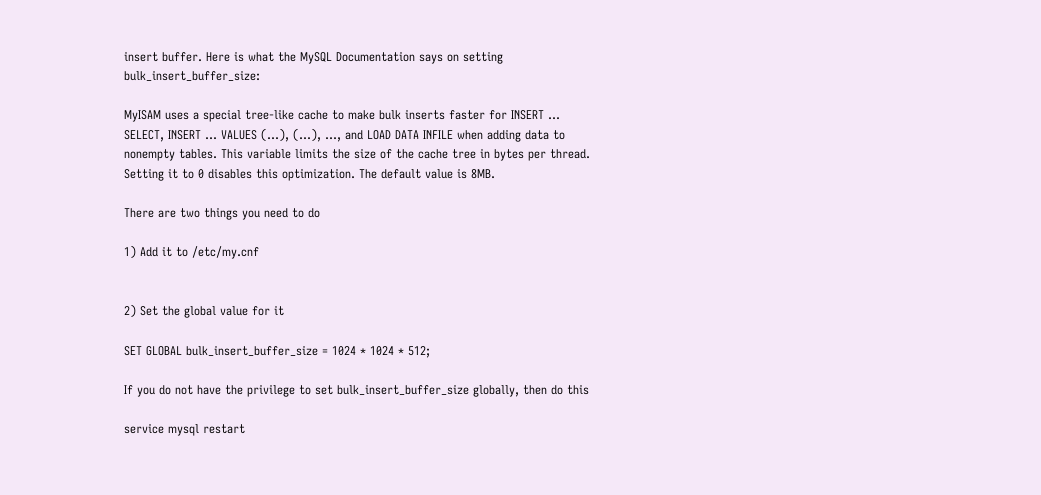insert buffer. Here is what the MySQL Documentation says on setting bulk_insert_buffer_size:

MyISAM uses a special tree-like cache to make bulk inserts faster for INSERT ... SELECT, INSERT ... VALUES (...), (...), ..., and LOAD DATA INFILE when adding data to nonempty tables. This variable limits the size of the cache tree in bytes per thread. Setting it to 0 disables this optimization. The default value is 8MB.

There are two things you need to do

1) Add it to /etc/my.cnf


2) Set the global value for it

SET GLOBAL bulk_insert_buffer_size = 1024 * 1024 * 512;

If you do not have the privilege to set bulk_insert_buffer_size globally, then do this

service mysql restart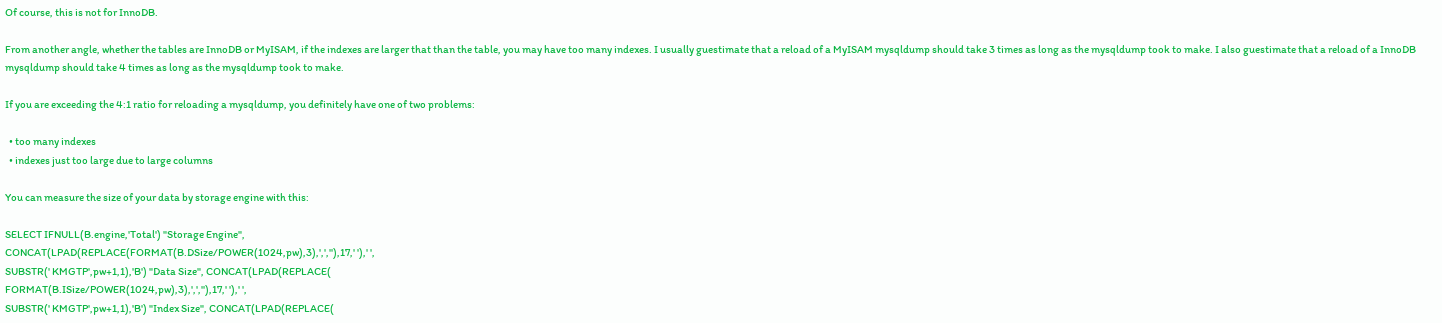Of course, this is not for InnoDB.

From another angle, whether the tables are InnoDB or MyISAM, if the indexes are larger that than the table, you may have too many indexes. I usually guestimate that a reload of a MyISAM mysqldump should take 3 times as long as the mysqldump took to make. I also guestimate that a reload of a InnoDB mysqldump should take 4 times as long as the mysqldump took to make.

If you are exceeding the 4:1 ratio for reloading a mysqldump, you definitely have one of two problems:

  • too many indexes
  • indexes just too large due to large columns

You can measure the size of your data by storage engine with this:

SELECT IFNULL(B.engine,'Total') "Storage Engine",
CONCAT(LPAD(REPLACE(FORMAT(B.DSize/POWER(1024,pw),3),',',''),17,' '),' ',
SUBSTR(' KMGTP',pw+1,1),'B') "Data Size", CONCAT(LPAD(REPLACE(
FORMAT(B.ISize/POWER(1024,pw),3),',',''),17,' '),' ',
SUBSTR(' KMGTP',pw+1,1),'B') "Index Size", CONCAT(LPAD(REPLACE(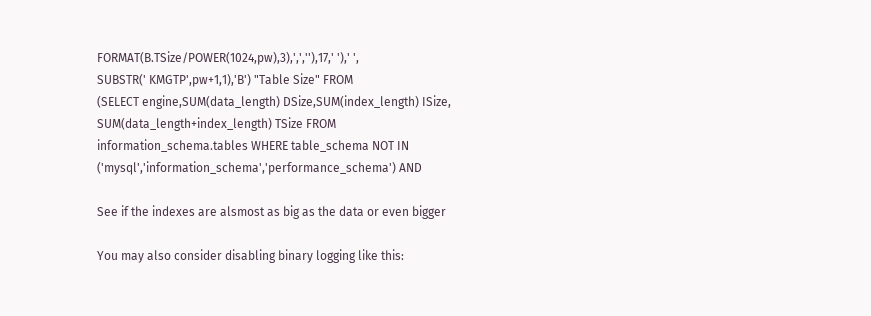FORMAT(B.TSize/POWER(1024,pw),3),',',''),17,' '),' ',
SUBSTR(' KMGTP',pw+1,1),'B') "Table Size" FROM
(SELECT engine,SUM(data_length) DSize,SUM(index_length) ISize,
SUM(data_length+index_length) TSize FROM
information_schema.tables WHERE table_schema NOT IN
('mysql','information_schema','performance_schema') AND

See if the indexes are alsmost as big as the data or even bigger

You may also consider disabling binary logging like this: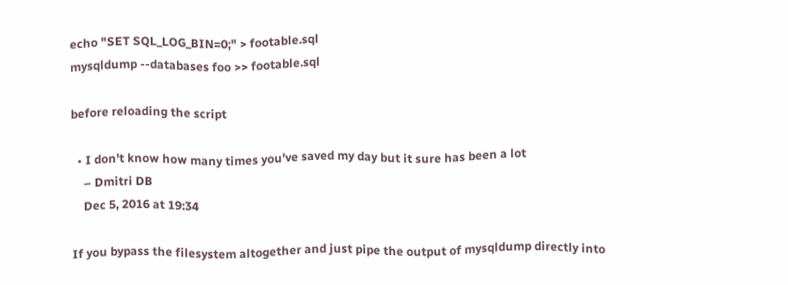echo "SET SQL_LOG_BIN=0;" > footable.sql
mysqldump --databases foo >> footable.sql

before reloading the script

  • I don't know how many times you've saved my day but it sure has been a lot
    – Dmitri DB
    Dec 5, 2016 at 19:34

If you bypass the filesystem altogether and just pipe the output of mysqldump directly into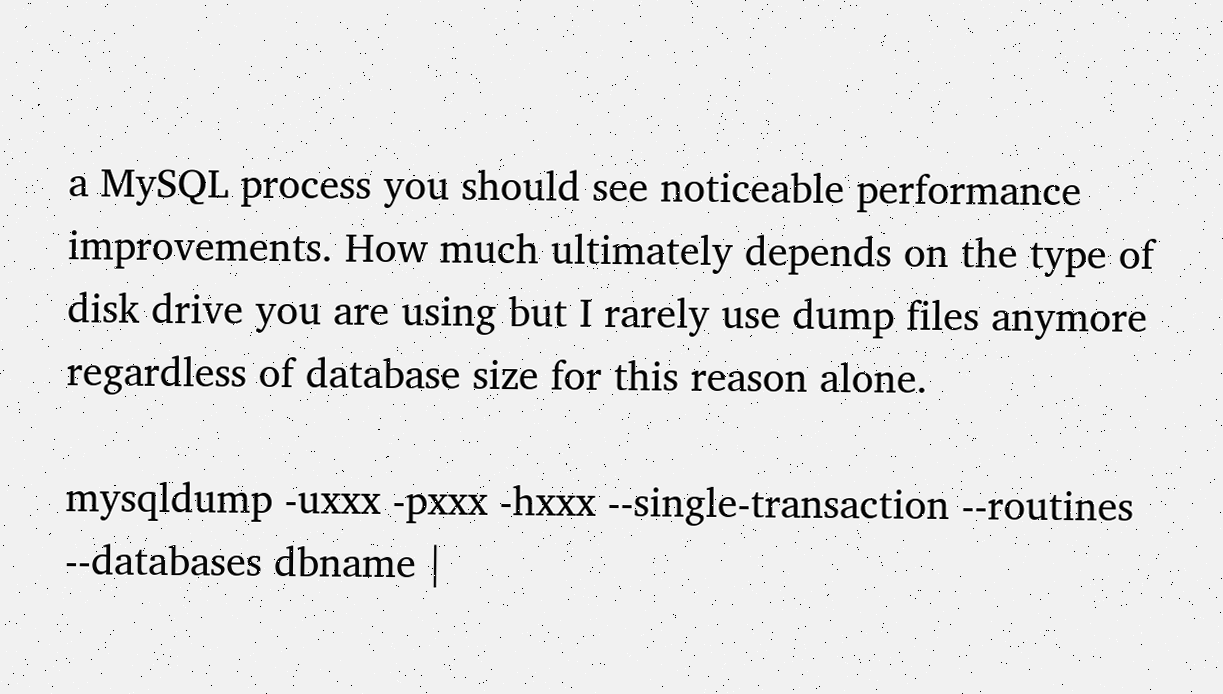a MySQL process you should see noticeable performance improvements. How much ultimately depends on the type of disk drive you are using but I rarely use dump files anymore regardless of database size for this reason alone.

mysqldump -uxxx -pxxx -hxxx --single-transaction --routines --databases dbname |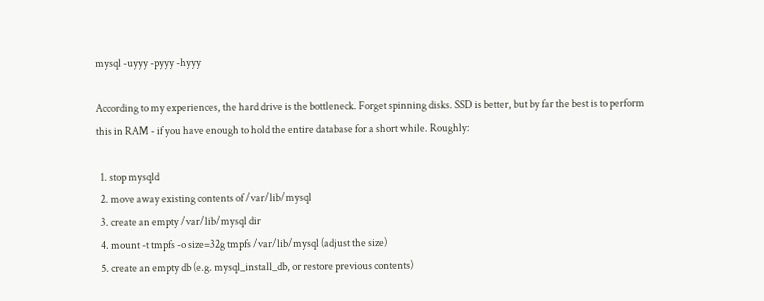mysql -uyyy -pyyy -hyyy

According to my experiences, the hard drive is the bottleneck. Forget spinning disks. SSD is better, but by far the best is to perform this in RAM - if you have enough to hold the entire database for a short while. Roughly:

  1. stop mysqld
  2. move away existing contents of /var/lib/mysql
  3. create an empty /var/lib/mysql dir
  4. mount -t tmpfs -o size=32g tmpfs /var/lib/mysql (adjust the size)
  5. create an empty db (e.g. mysql_install_db, or restore previous contents)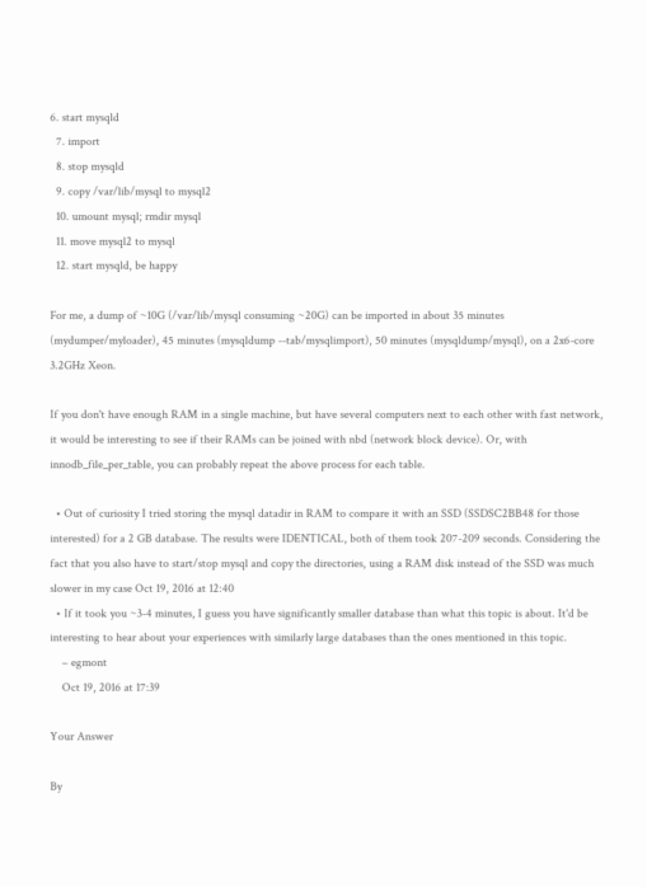6. start mysqld
  7. import
  8. stop mysqld
  9. copy /var/lib/mysql to mysql2
  10. umount mysql; rmdir mysql
  11. move mysql2 to mysql
  12. start mysqld, be happy

For me, a dump of ~10G (/var/lib/mysql consuming ~20G) can be imported in about 35 minutes (mydumper/myloader), 45 minutes (mysqldump --tab/mysqlimport), 50 minutes (mysqldump/mysql), on a 2x6-core 3.2GHz Xeon.

If you don't have enough RAM in a single machine, but have several computers next to each other with fast network, it would be interesting to see if their RAMs can be joined with nbd (network block device). Or, with innodb_file_per_table, you can probably repeat the above process for each table.

  • Out of curiosity I tried storing the mysql datadir in RAM to compare it with an SSD (SSDSC2BB48 for those interested) for a 2 GB database. The results were IDENTICAL, both of them took 207-209 seconds. Considering the fact that you also have to start/stop mysql and copy the directories, using a RAM disk instead of the SSD was much slower in my case Oct 19, 2016 at 12:40
  • If it took you ~3-4 minutes, I guess you have significantly smaller database than what this topic is about. It'd be interesting to hear about your experiences with similarly large databases than the ones mentioned in this topic.
    – egmont
    Oct 19, 2016 at 17:39

Your Answer

By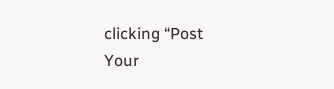clicking “Post Your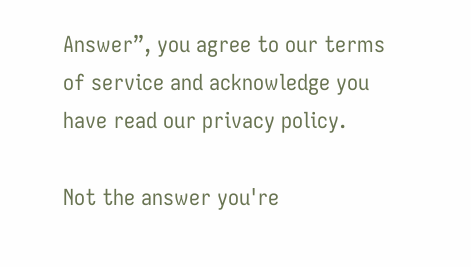Answer”, you agree to our terms of service and acknowledge you have read our privacy policy.

Not the answer you're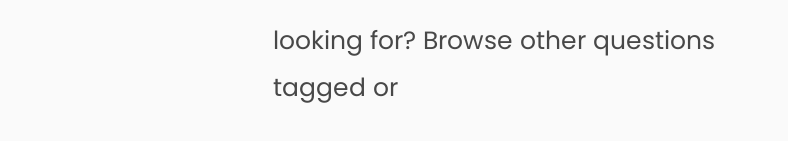looking for? Browse other questions tagged or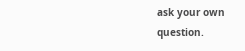ask your own question.